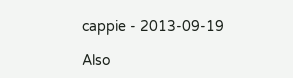cappie - 2013-09-19

Also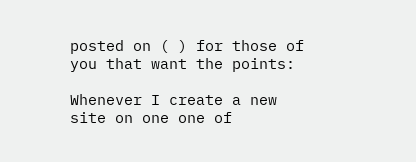posted on ( ) for those of you that want the points:

Whenever I create a new site on one one of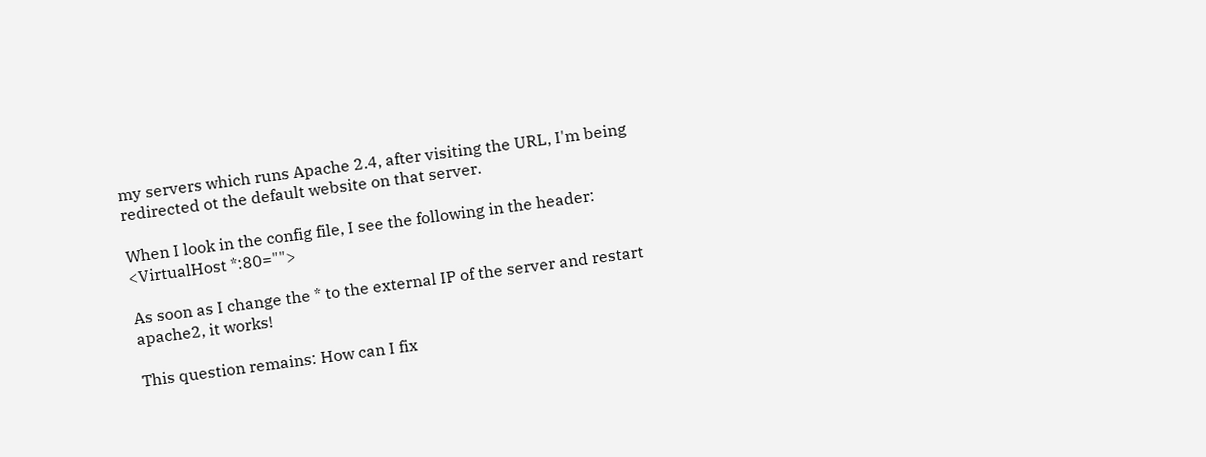my servers which runs Apache 2.4, after visiting the URL, I'm being redirected ot the default website on that server.

When I look in the config file, I see the following in the header: <VirtualHost *:80="">

As soon as I change the * to the external IP of the server and restart apache2, it works!

This question remains: How can I fix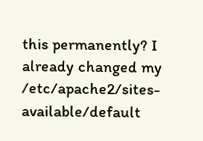this permanently? I already changed my /etc/apache2/sites-available/default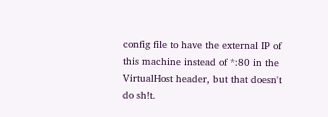config file to have the external IP of this machine instead of *:80 in the VirtualHost header, but that doesn't do sh!t.